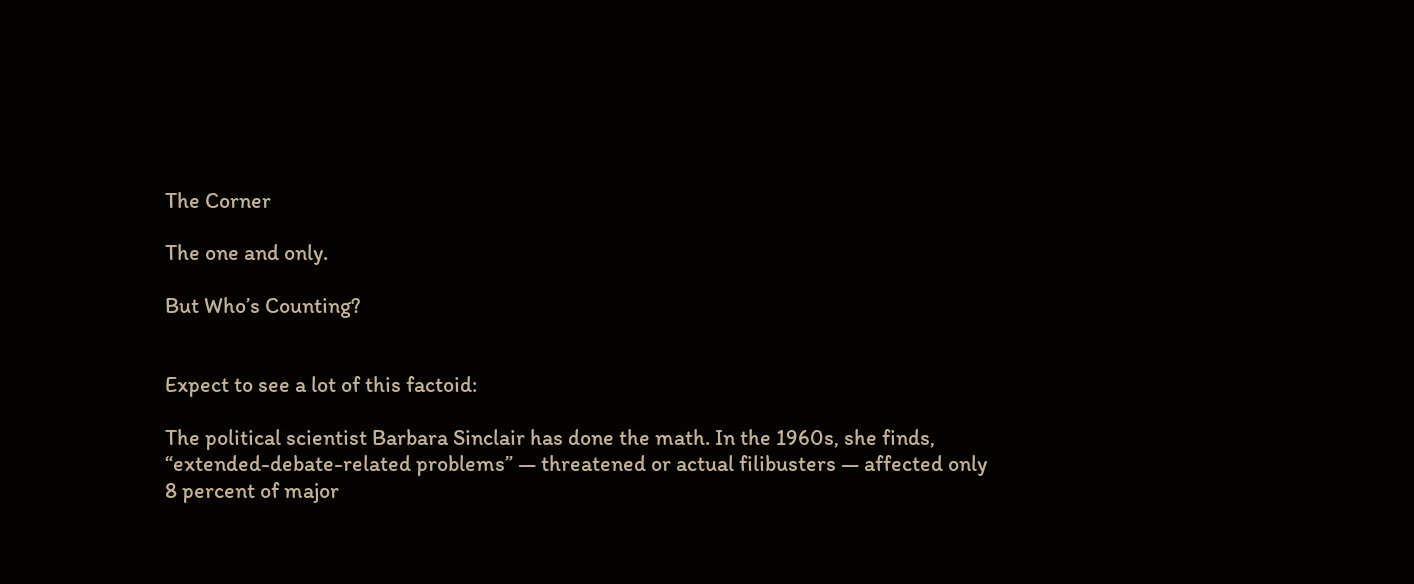The Corner

The one and only.

But Who’s Counting?


Expect to see a lot of this factoid:

The political scientist Barbara Sinclair has done the math. In the 1960s, she finds, “extended-debate-related problems” — threatened or actual filibusters — affected only 8 percent of major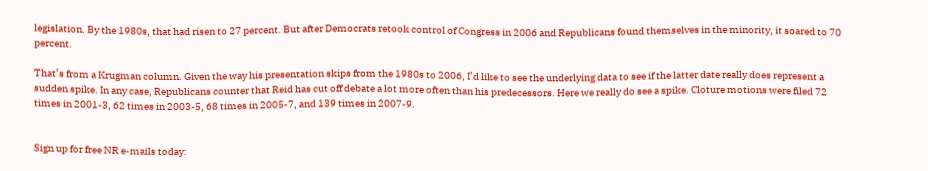legislation. By the 1980s, that had risen to 27 percent. But after Democrats retook control of Congress in 2006 and Republicans found themselves in the minority, it soared to 70 percent.

That’s from a Krugman column. Given the way his presentation skips from the 1980s to 2006, I’d like to see the underlying data to see if the latter date really does represent a sudden spike. In any case, Republicans counter that Reid has cut off debate a lot more often than his predecessors. Here we really do see a spike. Cloture motions were filed 72 times in 2001-3, 62 times in 2003-5, 68 times in 2005-7, and 139 times in 2007-9.


Sign up for free NR e-mails today: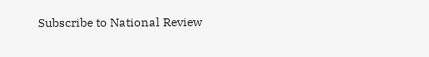Subscribe to National Review